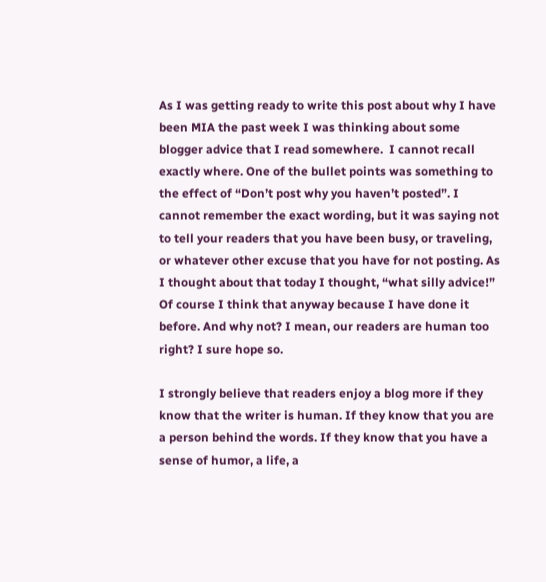As I was getting ready to write this post about why I have been MIA the past week I was thinking about some blogger advice that I read somewhere.  I cannot recall exactly where. One of the bullet points was something to the effect of “Don’t post why you haven’t posted”. I cannot remember the exact wording, but it was saying not to tell your readers that you have been busy, or traveling, or whatever other excuse that you have for not posting. As I thought about that today I thought, “what silly advice!” Of course I think that anyway because I have done it before. And why not? I mean, our readers are human too right? I sure hope so.

I strongly believe that readers enjoy a blog more if they know that the writer is human. If they know that you are a person behind the words. If they know that you have a sense of humor, a life, a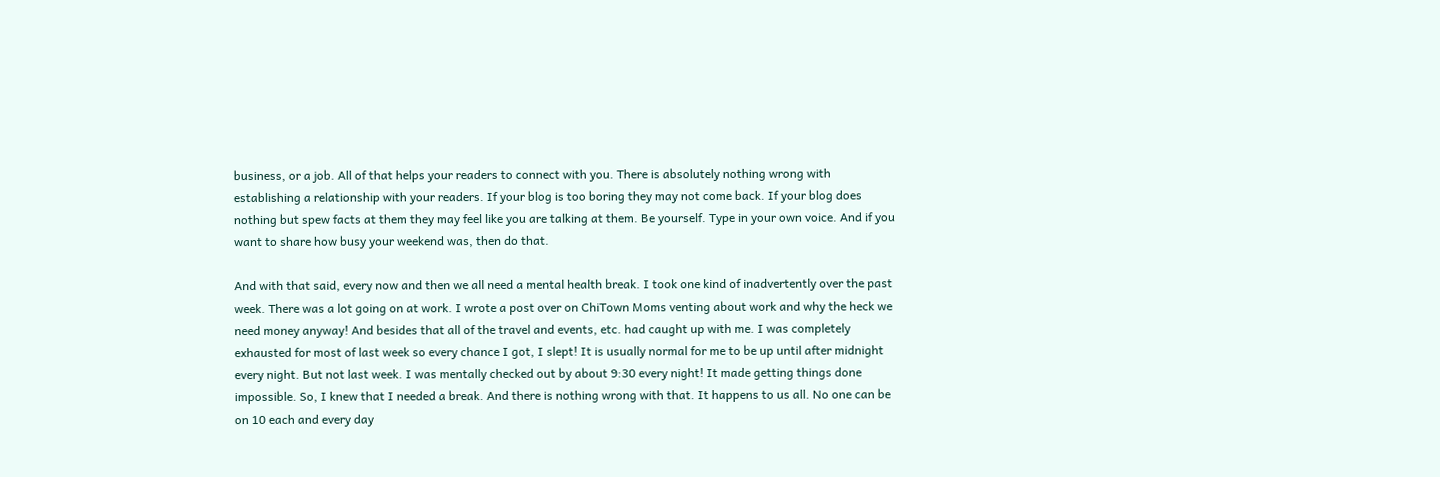business, or a job. All of that helps your readers to connect with you. There is absolutely nothing wrong with establishing a relationship with your readers. If your blog is too boring they may not come back. If your blog does nothing but spew facts at them they may feel like you are talking at them. Be yourself. Type in your own voice. And if you want to share how busy your weekend was, then do that.

And with that said, every now and then we all need a mental health break. I took one kind of inadvertently over the past week. There was a lot going on at work. I wrote a post over on ChiTown Moms venting about work and why the heck we need money anyway! And besides that all of the travel and events, etc. had caught up with me. I was completely exhausted for most of last week so every chance I got, I slept! It is usually normal for me to be up until after midnight every night. But not last week. I was mentally checked out by about 9:30 every night! It made getting things done impossible. So, I knew that I needed a break. And there is nothing wrong with that. It happens to us all. No one can be on 10 each and every day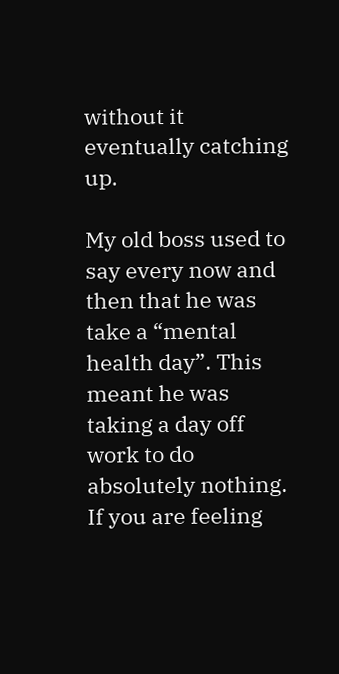without it eventually catching up.

My old boss used to say every now and then that he was take a “mental health day”. This meant he was taking a day off work to do absolutely nothing. If you are feeling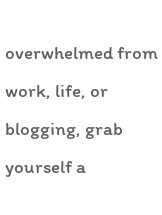overwhelmed from work, life, or blogging, grab yourself a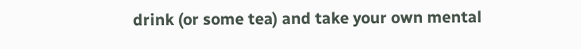drink (or some tea) and take your own mental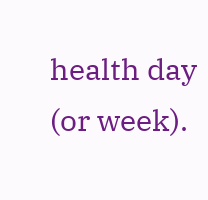health day (or week).